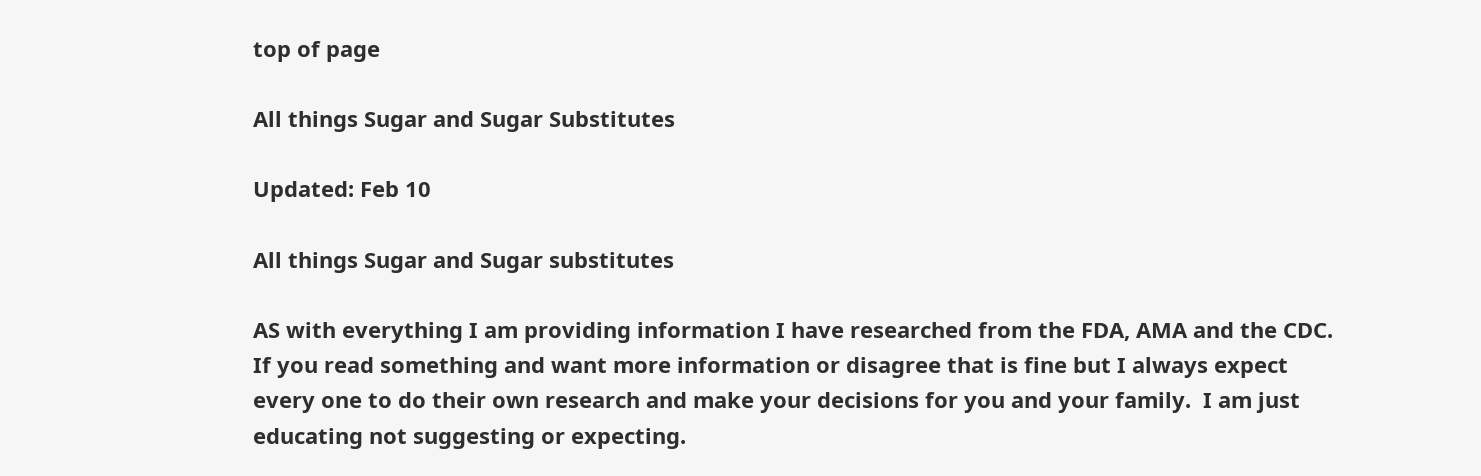top of page

All things Sugar and Sugar Substitutes

Updated: Feb 10

All things Sugar and Sugar substitutes

AS with everything I am providing information I have researched from the FDA, AMA and the CDC.  If you read something and want more information or disagree that is fine but I always expect every one to do their own research and make your decisions for you and your family.  I am just educating not suggesting or expecting.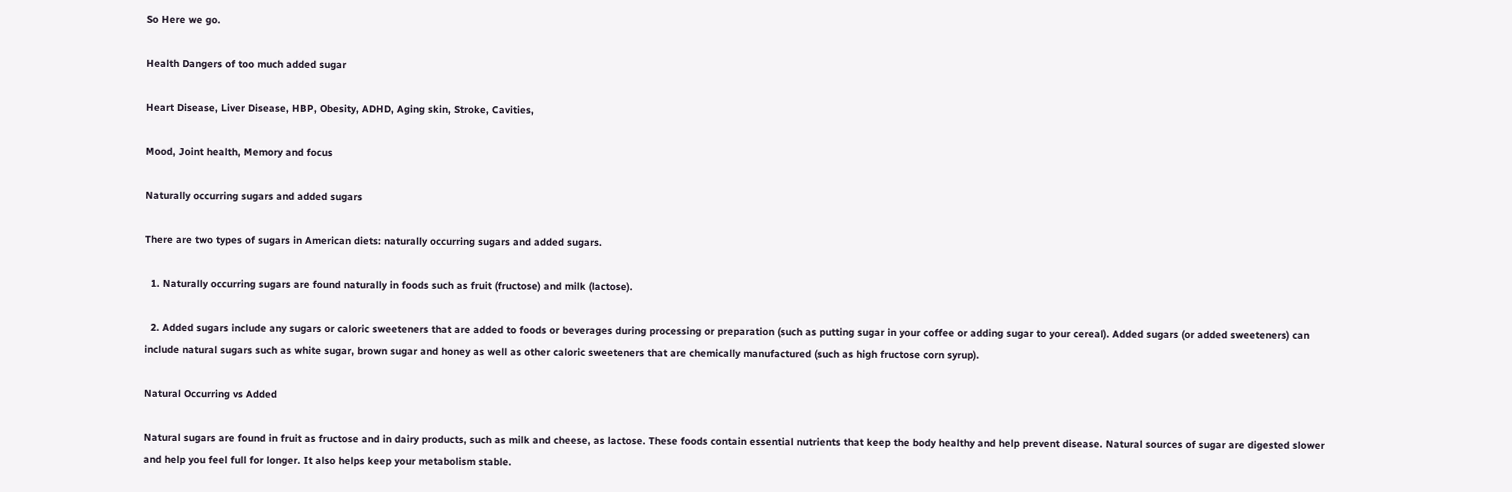So Here we go.

Health Dangers of too much added sugar

Heart Disease, Liver Disease, HBP, Obesity, ADHD, Aging skin, Stroke, Cavities,

Mood, Joint health, Memory and focus

Naturally occurring sugars and added sugars

There are two types of sugars in American diets: naturally occurring sugars and added sugars.

  1. Naturally occurring sugars are found naturally in foods such as fruit (fructose) and milk (lactose).

  2. Added sugars include any sugars or caloric sweeteners that are added to foods or beverages during processing or preparation (such as putting sugar in your coffee or adding sugar to your cereal). Added sugars (or added sweeteners) can include natural sugars such as white sugar, brown sugar and honey as well as other caloric sweeteners that are chemically manufactured (such as high fructose corn syrup).

Natural Occurring vs Added

Natural sugars are found in fruit as fructose and in dairy products, such as milk and cheese, as lactose. These foods contain essential nutrients that keep the body healthy and help prevent disease. Natural sources of sugar are digested slower and help you feel full for longer. It also helps keep your metabolism stable.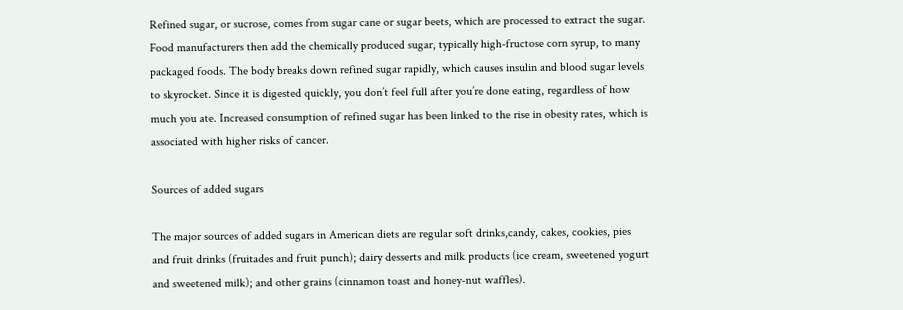Refined sugar, or sucrose, comes from sugar cane or sugar beets, which are processed to extract the sugar. Food manufacturers then add the chemically produced sugar, typically high-fructose corn syrup, to many packaged foods. The body breaks down refined sugar rapidly, which causes insulin and blood sugar levels to skyrocket. Since it is digested quickly, you don’t feel full after you’re done eating, regardless of how much you ate. Increased consumption of refined sugar has been linked to the rise in obesity rates, which is associated with higher risks of cancer.

Sources of added sugars

The major sources of added sugars in American diets are regular soft drinks,candy, cakes, cookies, pies and fruit drinks (fruitades and fruit punch); dairy desserts and milk products (ice cream, sweetened yogurt and sweetened milk); and other grains (cinnamon toast and honey-nut waffles).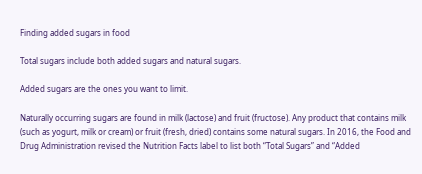Finding added sugars in food

Total sugars include both added sugars and natural sugars.

Added sugars are the ones you want to limit.

Naturally occurring sugars are found in milk (lactose) and fruit (fructose). Any product that contains milk (such as yogurt, milk or cream) or fruit (fresh, dried) contains some natural sugars. In 2016, the Food and Drug Administration revised the Nutrition Facts label to list both “Total Sugars” and “Added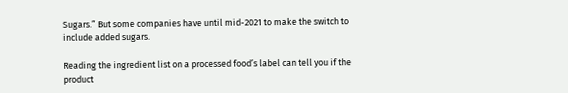Sugars.” But some companies have until mid-2021 to make the switch to include added sugars.

Reading the ingredient list on a processed food’s label can tell you if the product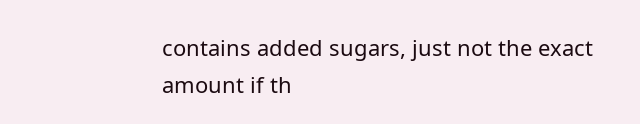contains added sugars, just not the exact amount if th